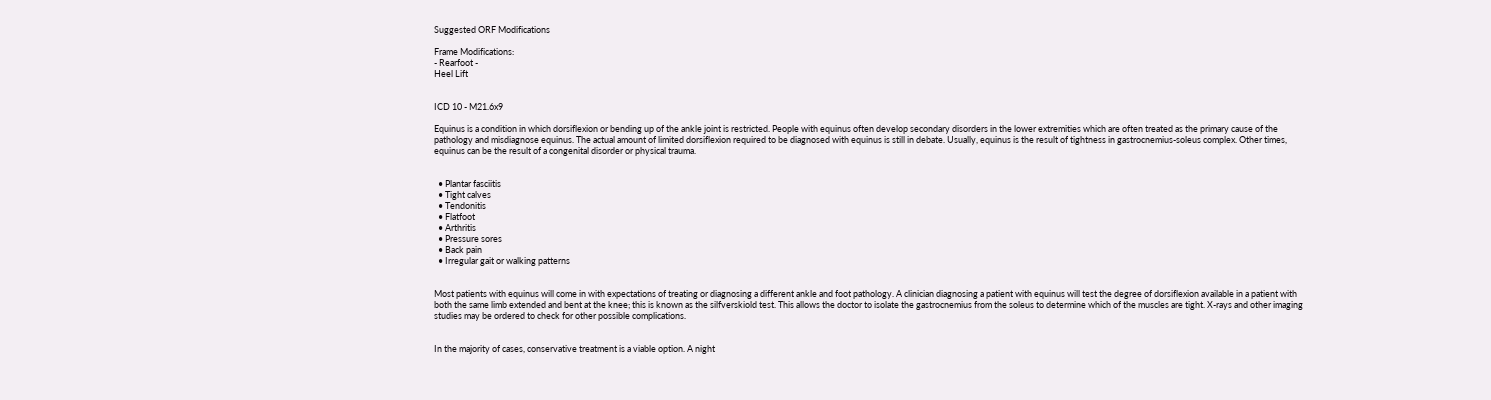Suggested ORF Modifications

Frame Modifications:
- Rearfoot -
Heel Lift


ICD 10 - M21.6x9

Equinus is a condition in which dorsiflexion or bending up of the ankle joint is restricted. People with equinus often develop secondary disorders in the lower extremities which are often treated as the primary cause of the pathology and misdiagnose equinus. The actual amount of limited dorsiflexion required to be diagnosed with equinus is still in debate. Usually, equinus is the result of tightness in gastrocnemius-soleus complex. Other times, equinus can be the result of a congenital disorder or physical trauma.


  • Plantar fasciitis
  • Tight calves
  • Tendonitis
  • Flatfoot
  • Arthritis
  • Pressure sores
  • Back pain
  • Irregular gait or walking patterns


Most patients with equinus will come in with expectations of treating or diagnosing a different ankle and foot pathology. A clinician diagnosing a patient with equinus will test the degree of dorsiflexion available in a patient with both the same limb extended and bent at the knee; this is known as the silfverskiold test. This allows the doctor to isolate the gastrocnemius from the soleus to determine which of the muscles are tight. X-rays and other imaging studies may be ordered to check for other possible complications.


In the majority of cases, conservative treatment is a viable option. A night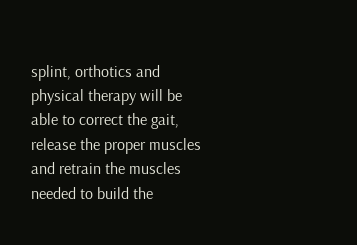splint, orthotics and physical therapy will be able to correct the gait, release the proper muscles and retrain the muscles needed to build the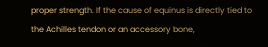proper strength. If the cause of equinus is directly tied to the Achilles tendon or an accessory bone,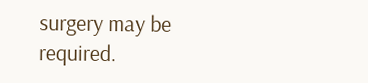surgery may be required.